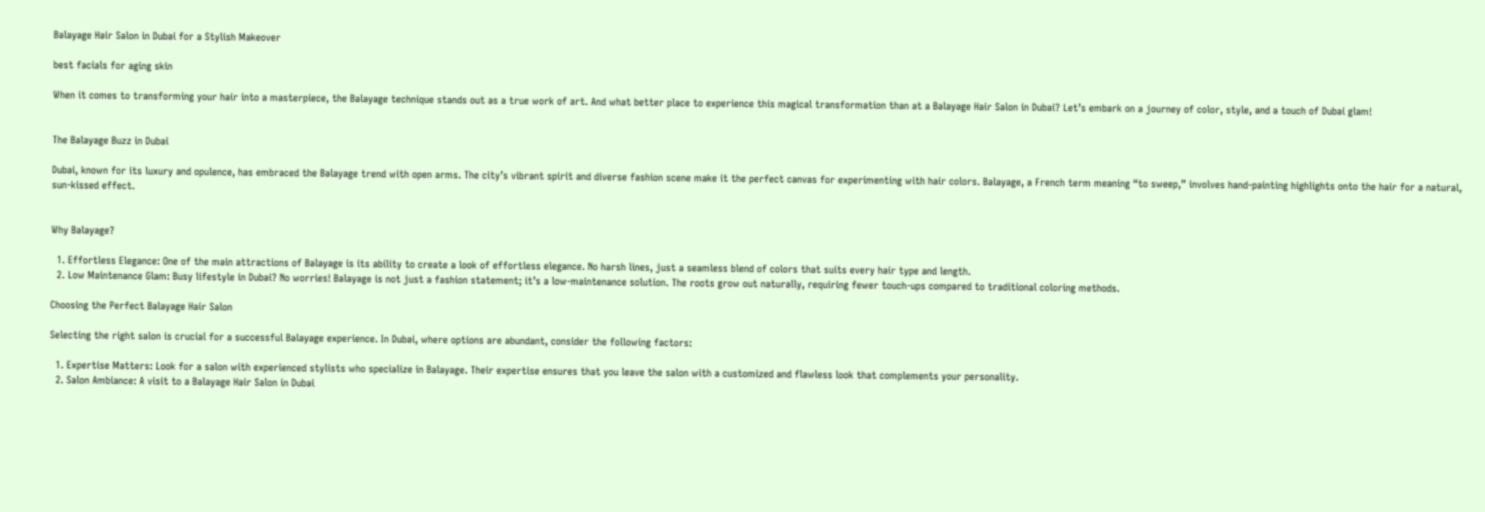Balayage Hair Salon in Dubai for a Stylish Makeover

best facials for aging skin

When it comes to transforming your hair into a masterpiece, the Balayage technique stands out as a true work of art. And what better place to experience this magical transformation than at a Balayage Hair Salon in Dubai? Let’s embark on a journey of color, style, and a touch of Dubai glam!


The Balayage Buzz in Dubai

Dubai, known for its luxury and opulence, has embraced the Balayage trend with open arms. The city’s vibrant spirit and diverse fashion scene make it the perfect canvas for experimenting with hair colors. Balayage, a French term meaning “to sweep,” involves hand-painting highlights onto the hair for a natural, sun-kissed effect.


Why Balayage?

  1. Effortless Elegance: One of the main attractions of Balayage is its ability to create a look of effortless elegance. No harsh lines, just a seamless blend of colors that suits every hair type and length.
  2. Low Maintenance Glam: Busy lifestyle in Dubai? No worries! Balayage is not just a fashion statement; it’s a low-maintenance solution. The roots grow out naturally, requiring fewer touch-ups compared to traditional coloring methods.

Choosing the Perfect Balayage Hair Salon

Selecting the right salon is crucial for a successful Balayage experience. In Dubai, where options are abundant, consider the following factors:

  1. Expertise Matters: Look for a salon with experienced stylists who specialize in Balayage. Their expertise ensures that you leave the salon with a customized and flawless look that complements your personality.
  2. Salon Ambiance: A visit to a Balayage Hair Salon in Dubai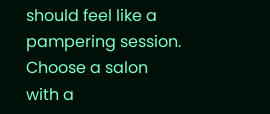should feel like a pampering session. Choose a salon with a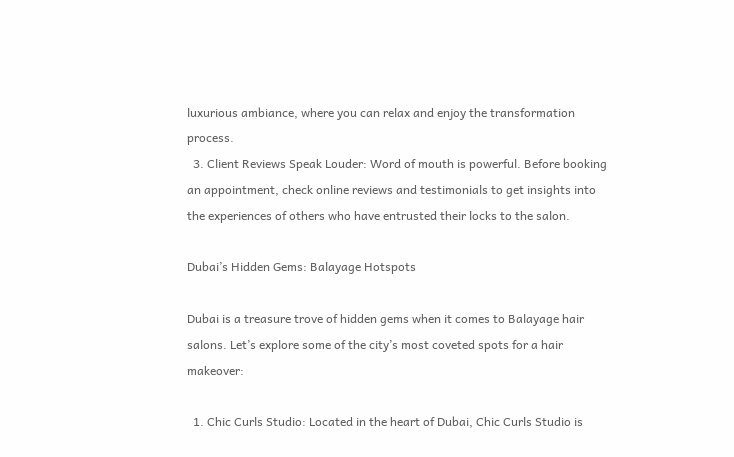luxurious ambiance, where you can relax and enjoy the transformation process.
  3. Client Reviews Speak Louder: Word of mouth is powerful. Before booking an appointment, check online reviews and testimonials to get insights into the experiences of others who have entrusted their locks to the salon.

Dubai’s Hidden Gems: Balayage Hotspots

Dubai is a treasure trove of hidden gems when it comes to Balayage hair salons. Let’s explore some of the city’s most coveted spots for a hair makeover:

  1. Chic Curls Studio: Located in the heart of Dubai, Chic Curls Studio is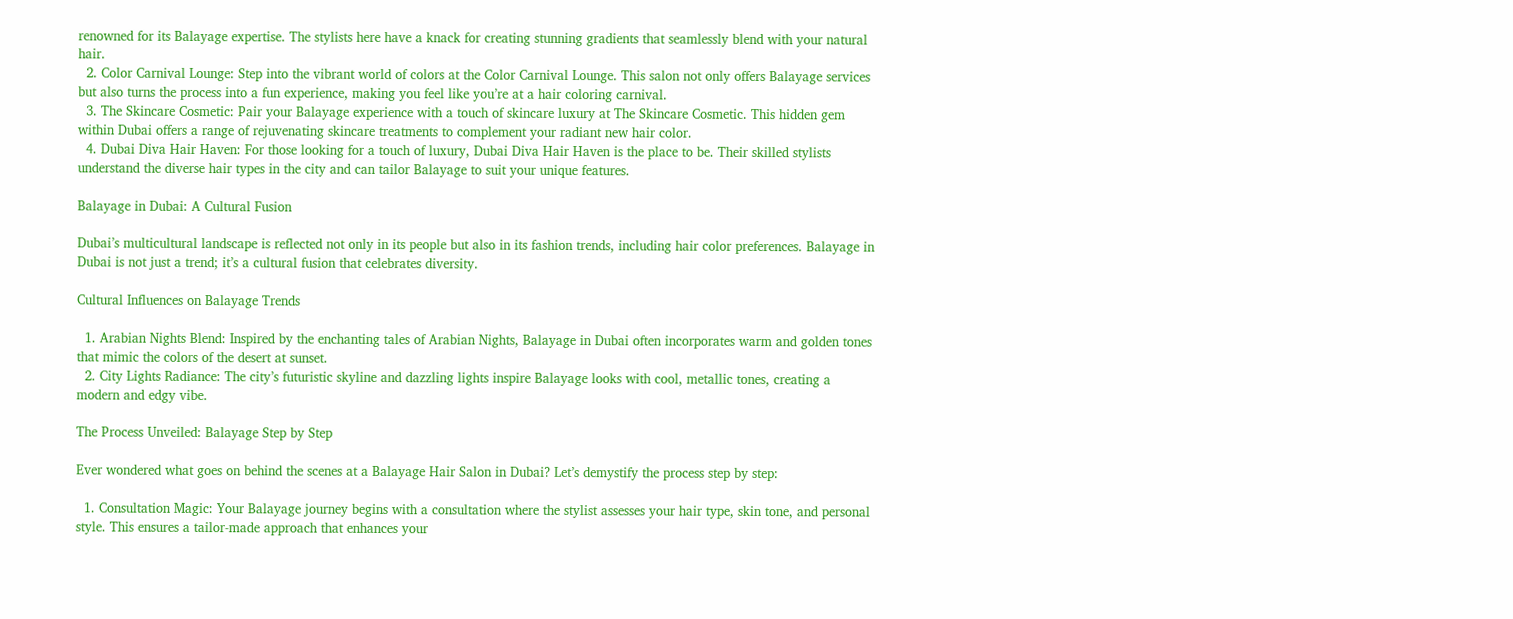renowned for its Balayage expertise. The stylists here have a knack for creating stunning gradients that seamlessly blend with your natural hair.
  2. Color Carnival Lounge: Step into the vibrant world of colors at the Color Carnival Lounge. This salon not only offers Balayage services but also turns the process into a fun experience, making you feel like you’re at a hair coloring carnival.
  3. The Skincare Cosmetic: Pair your Balayage experience with a touch of skincare luxury at The Skincare Cosmetic. This hidden gem within Dubai offers a range of rejuvenating skincare treatments to complement your radiant new hair color.
  4. Dubai Diva Hair Haven: For those looking for a touch of luxury, Dubai Diva Hair Haven is the place to be. Their skilled stylists understand the diverse hair types in the city and can tailor Balayage to suit your unique features.

Balayage in Dubai: A Cultural Fusion

Dubai’s multicultural landscape is reflected not only in its people but also in its fashion trends, including hair color preferences. Balayage in Dubai is not just a trend; it’s a cultural fusion that celebrates diversity.

Cultural Influences on Balayage Trends

  1. Arabian Nights Blend: Inspired by the enchanting tales of Arabian Nights, Balayage in Dubai often incorporates warm and golden tones that mimic the colors of the desert at sunset.
  2. City Lights Radiance: The city’s futuristic skyline and dazzling lights inspire Balayage looks with cool, metallic tones, creating a modern and edgy vibe.

The Process Unveiled: Balayage Step by Step

Ever wondered what goes on behind the scenes at a Balayage Hair Salon in Dubai? Let’s demystify the process step by step:

  1. Consultation Magic: Your Balayage journey begins with a consultation where the stylist assesses your hair type, skin tone, and personal style. This ensures a tailor-made approach that enhances your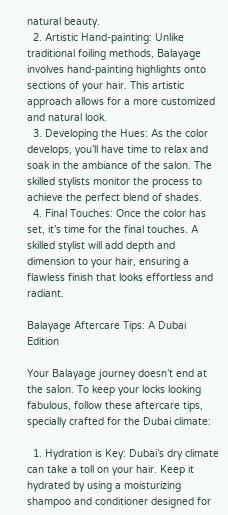natural beauty.
  2. Artistic Hand-painting: Unlike traditional foiling methods, Balayage involves hand-painting highlights onto sections of your hair. This artistic approach allows for a more customized and natural look.
  3. Developing the Hues: As the color develops, you’ll have time to relax and soak in the ambiance of the salon. The skilled stylists monitor the process to achieve the perfect blend of shades.
  4. Final Touches: Once the color has set, it’s time for the final touches. A skilled stylist will add depth and dimension to your hair, ensuring a flawless finish that looks effortless and radiant.

Balayage Aftercare Tips: A Dubai Edition

Your Balayage journey doesn’t end at the salon. To keep your locks looking fabulous, follow these aftercare tips, specially crafted for the Dubai climate:

  1. Hydration is Key: Dubai’s dry climate can take a toll on your hair. Keep it hydrated by using a moisturizing shampoo and conditioner designed for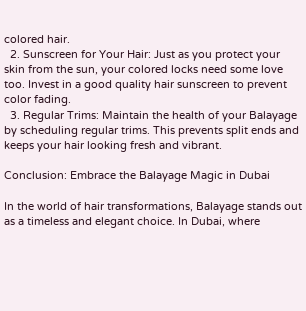colored hair.
  2. Sunscreen for Your Hair: Just as you protect your skin from the sun, your colored locks need some love too. Invest in a good quality hair sunscreen to prevent color fading.
  3. Regular Trims: Maintain the health of your Balayage by scheduling regular trims. This prevents split ends and keeps your hair looking fresh and vibrant.

Conclusion: Embrace the Balayage Magic in Dubai

In the world of hair transformations, Balayage stands out as a timeless and elegant choice. In Dubai, where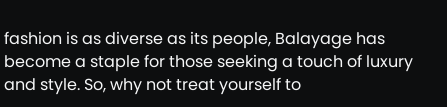fashion is as diverse as its people, Balayage has become a staple for those seeking a touch of luxury and style. So, why not treat yourself to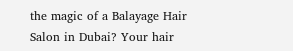the magic of a Balayage Hair Salon in Dubai? Your hair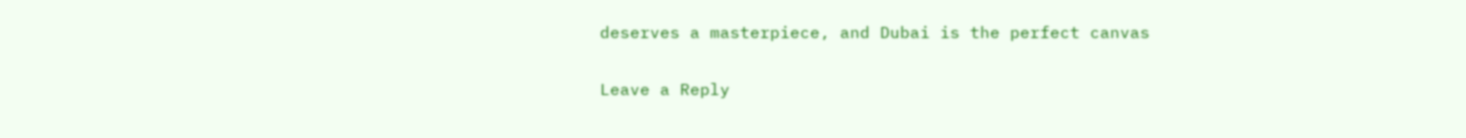deserves a masterpiece, and Dubai is the perfect canvas

Leave a Reply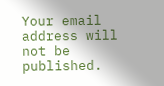Your email address will not be published.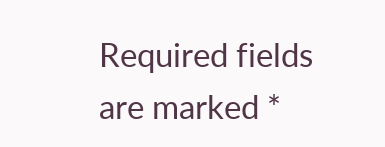Required fields are marked *